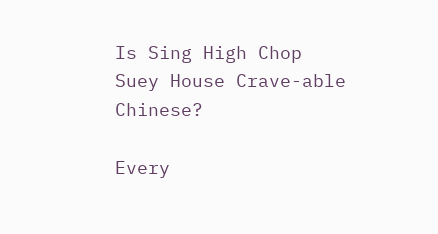Is Sing High Chop Suey House Crave-able Chinese?

Every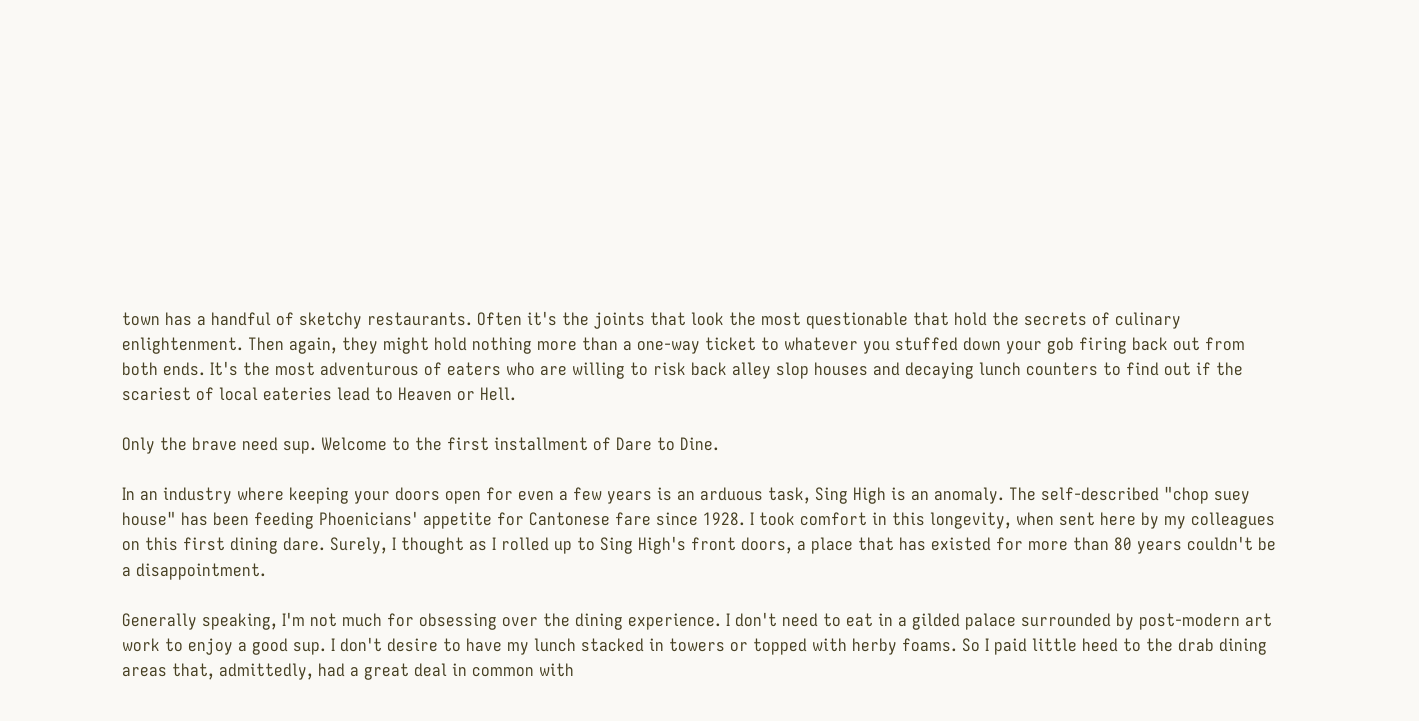town has a handful of sketchy restaurants. Often it's the joints that look the most questionable that hold the secrets of culinary enlightenment. Then again, they might hold nothing more than a one-way ticket to whatever you stuffed down your gob firing back out from both ends. It's the most adventurous of eaters who are willing to risk back alley slop houses and decaying lunch counters to find out if the scariest of local eateries lead to Heaven or Hell.

Only the brave need sup. Welcome to the first installment of Dare to Dine.

In an industry where keeping your doors open for even a few years is an arduous task, Sing High is an anomaly. The self-described "chop suey house" has been feeding Phoenicians' appetite for Cantonese fare since 1928. I took comfort in this longevity, when sent here by my colleagues on this first dining dare. Surely, I thought as I rolled up to Sing High's front doors, a place that has existed for more than 80 years couldn't be a disappointment.

Generally speaking, I'm not much for obsessing over the dining experience. I don't need to eat in a gilded palace surrounded by post-modern art work to enjoy a good sup. I don't desire to have my lunch stacked in towers or topped with herby foams. So I paid little heed to the drab dining areas that, admittedly, had a great deal in common with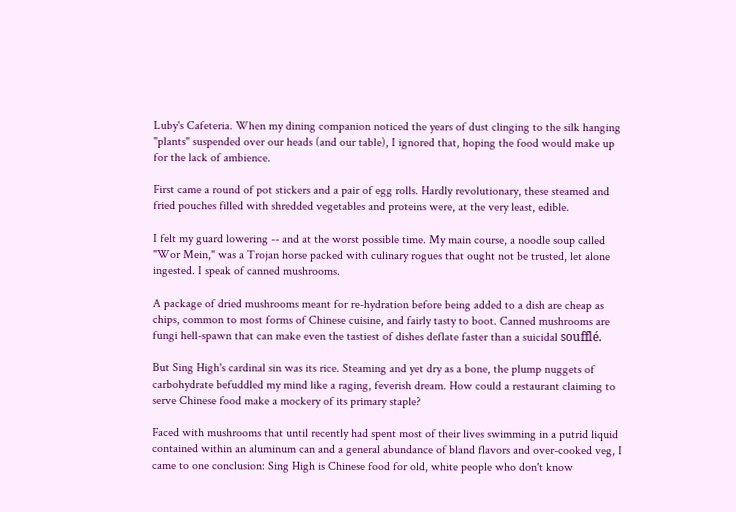Luby's Cafeteria. When my dining companion noticed the years of dust clinging to the silk hanging "plants" suspended over our heads (and our table), I ignored that, hoping the food would make up for the lack of ambience.

First came a round of pot stickers and a pair of egg rolls. Hardly revolutionary, these steamed and fried pouches filled with shredded vegetables and proteins were, at the very least, edible.

I felt my guard lowering -- and at the worst possible time. My main course, a noodle soup called "Wor Mein," was a Trojan horse packed with culinary rogues that ought not be trusted, let alone ingested. I speak of canned mushrooms.

A package of dried mushrooms meant for re-hydration before being added to a dish are cheap as chips, common to most forms of Chinese cuisine, and fairly tasty to boot. Canned mushrooms are fungi hell-spawn that can make even the tastiest of dishes deflate faster than a suicidal soufflé.

But Sing High's cardinal sin was its rice. Steaming and yet dry as a bone, the plump nuggets of carbohydrate befuddled my mind like a raging, feverish dream. How could a restaurant claiming to serve Chinese food make a mockery of its primary staple?

Faced with mushrooms that until recently had spent most of their lives swimming in a putrid liquid contained within an aluminum can and a general abundance of bland flavors and over-cooked veg, I came to one conclusion: Sing High is Chinese food for old, white people who don't know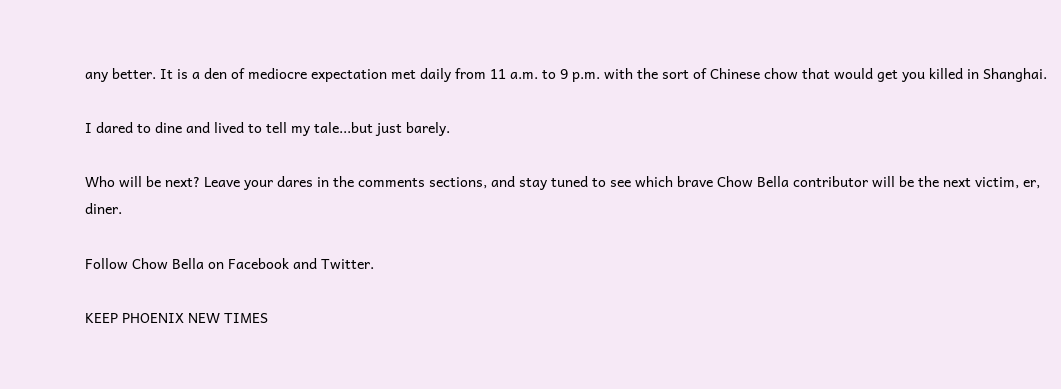any better. It is a den of mediocre expectation met daily from 11 a.m. to 9 p.m. with the sort of Chinese chow that would get you killed in Shanghai.

I dared to dine and lived to tell my tale...but just barely.

Who will be next? Leave your dares in the comments sections, and stay tuned to see which brave Chow Bella contributor will be the next victim, er, diner.

Follow Chow Bella on Facebook and Twitter.

KEEP PHOENIX NEW TIMES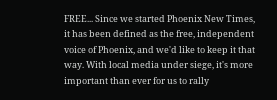FREE... Since we started Phoenix New Times, it has been defined as the free, independent voice of Phoenix, and we'd like to keep it that way. With local media under siege, it's more important than ever for us to rally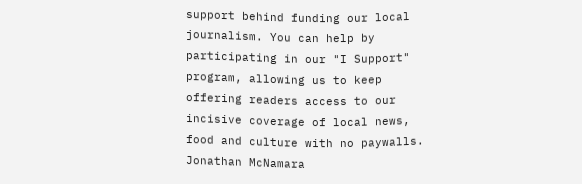support behind funding our local journalism. You can help by participating in our "I Support" program, allowing us to keep offering readers access to our incisive coverage of local news, food and culture with no paywalls.
Jonathan McNamara